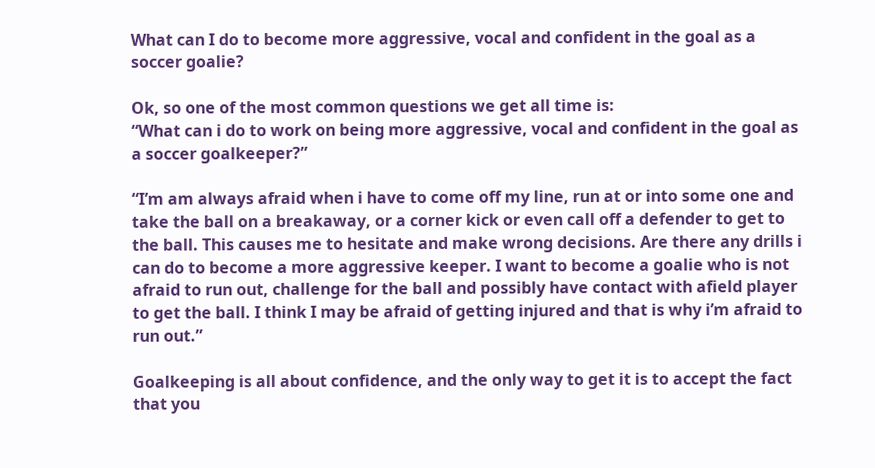What can I do to become more aggressive, vocal and confident in the goal as a soccer goalie?

Ok, so one of the most common questions we get all time is:
“What can i do to work on being more aggressive, vocal and confident in the goal as a soccer goalkeeper?”

“I’m am always afraid when i have to come off my line, run at or into some one and take the ball on a breakaway, or a corner kick or even call off a defender to get to the ball. This causes me to hesitate and make wrong decisions. Are there any drills i can do to become a more aggressive keeper. I want to become a goalie who is not afraid to run out, challenge for the ball and possibly have contact with afield player to get the ball. I think I may be afraid of getting injured and that is why i’m afraid to run out.”

Goalkeeping is all about confidence, and the only way to get it is to accept the fact that you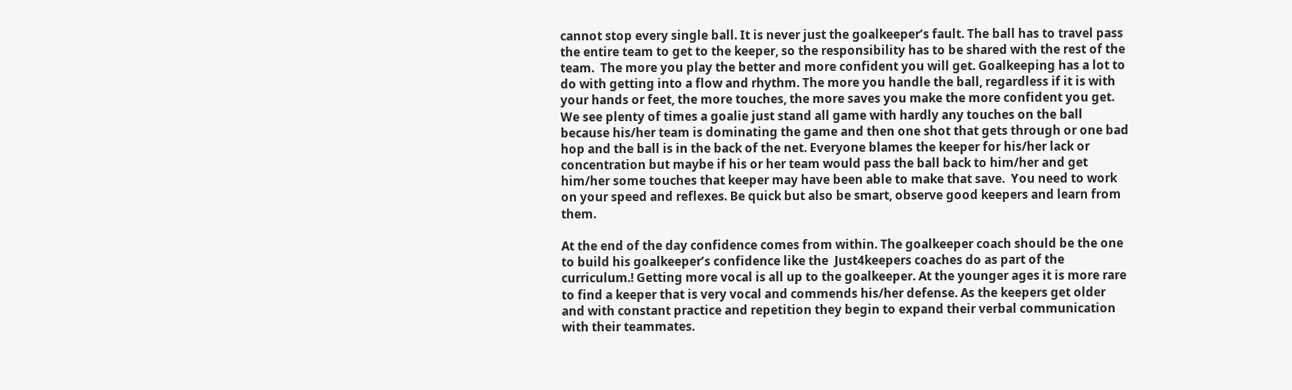cannot stop every single ball. It is never just the goalkeeper’s fault. The ball has to travel pass the entire team to get to the keeper, so the responsibility has to be shared with the rest of the team.  The more you play the better and more confident you will get. Goalkeeping has a lot to do with getting into a flow and rhythm. The more you handle the ball, regardless if it is with your hands or feet, the more touches, the more saves you make the more confident you get. We see plenty of times a goalie just stand all game with hardly any touches on the ball because his/her team is dominating the game and then one shot that gets through or one bad hop and the ball is in the back of the net. Everyone blames the keeper for his/her lack or concentration but maybe if his or her team would pass the ball back to him/her and get him/her some touches that keeper may have been able to make that save.  You need to work on your speed and reflexes. Be quick but also be smart, observe good keepers and learn from them.

At the end of the day confidence comes from within. The goalkeeper coach should be the one to build his goalkeeper’s confidence like the  Just4keepers coaches do as part of the curriculum.! Getting more vocal is all up to the goalkeeper. At the younger ages it is more rare to find a keeper that is very vocal and commends his/her defense. As the keepers get older and with constant practice and repetition they begin to expand their verbal communication with their teammates.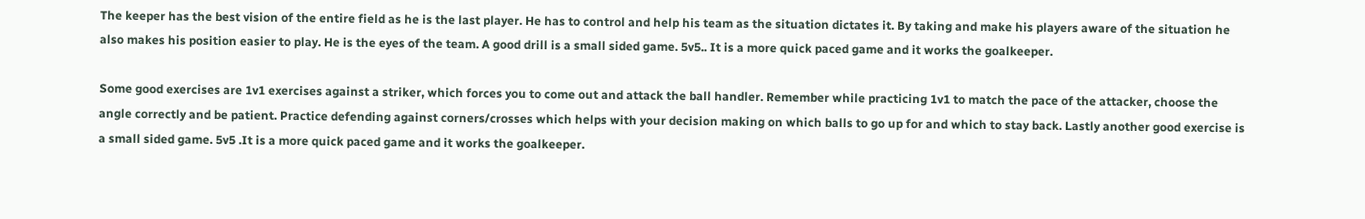The keeper has the best vision of the entire field as he is the last player. He has to control and help his team as the situation dictates it. By taking and make his players aware of the situation he also makes his position easier to play. He is the eyes of the team. A good drill is a small sided game. 5v5.. It is a more quick paced game and it works the goalkeeper.

Some good exercises are 1v1 exercises against a striker, which forces you to come out and attack the ball handler. Remember while practicing 1v1 to match the pace of the attacker, choose the angle correctly and be patient. Practice defending against corners/crosses which helps with your decision making on which balls to go up for and which to stay back. Lastly another good exercise is a small sided game. 5v5 .It is a more quick paced game and it works the goalkeeper.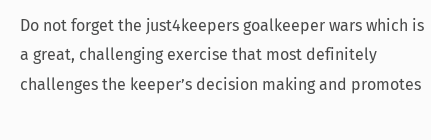Do not forget the just4keepers goalkeeper wars which is a great, challenging exercise that most definitely challenges the keeper’s decision making and promotes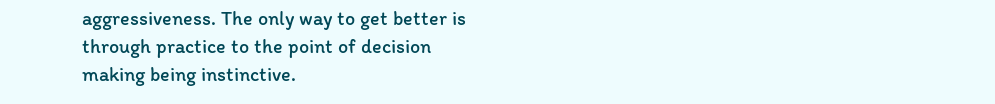aggressiveness. The only way to get better is through practice to the point of decision making being instinctive.